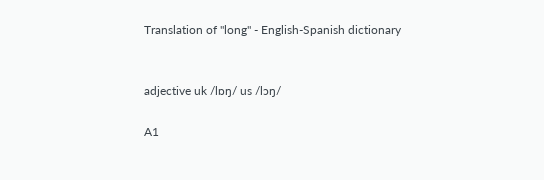Translation of "long" - English-Spanish dictionary


adjective uk /lɒŋ/ us /lɔŋ/

A1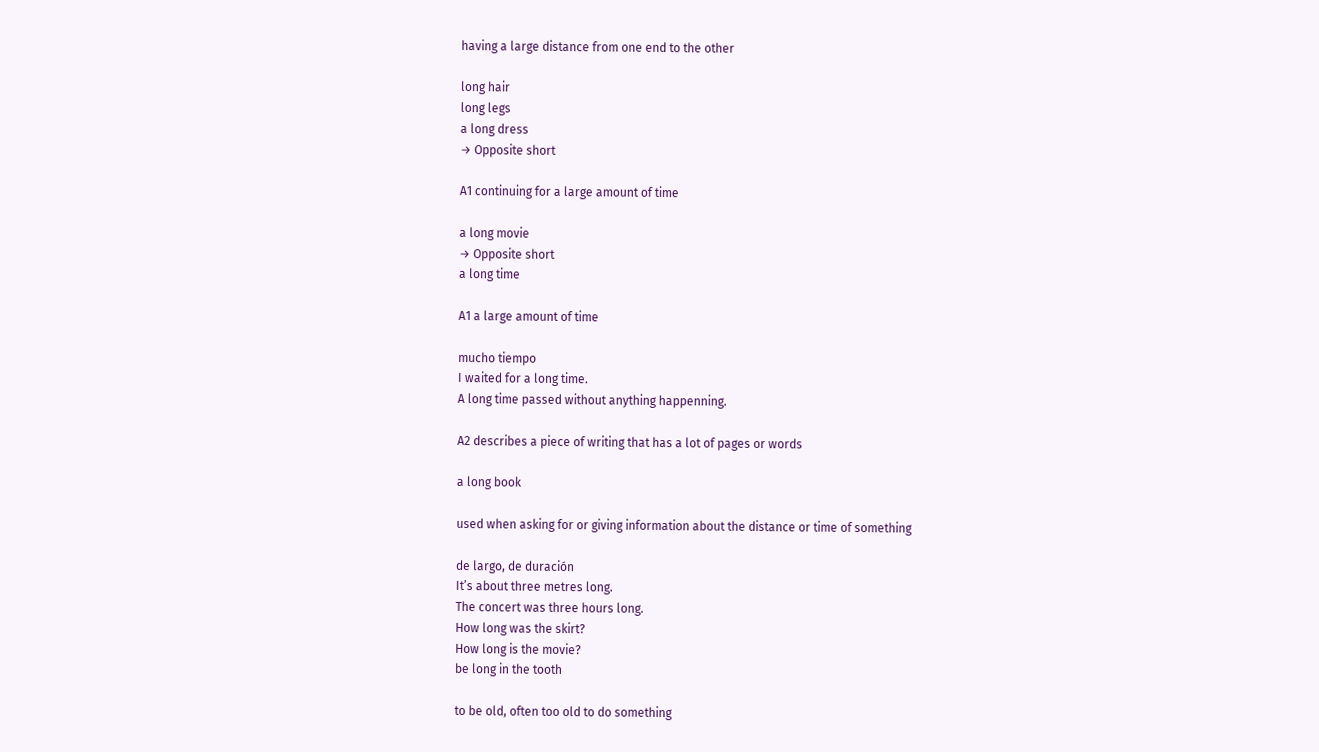having a large distance from one end to the other

long hair
long legs
a long dress
→ Opposite short

A1 continuing for a large amount of time

a long movie
→ Opposite short
a long time

A1 a large amount of time

mucho tiempo
I waited for a long time.
A long time passed without anything happenning.

A2 describes a piece of writing that has a lot of pages or words

a long book

used when asking for or giving information about the distance or time of something

de largo, de duración
It’s about three metres long.
The concert was three hours long.
How long was the skirt?
How long is the movie?
be long in the tooth

to be old, often too old to do something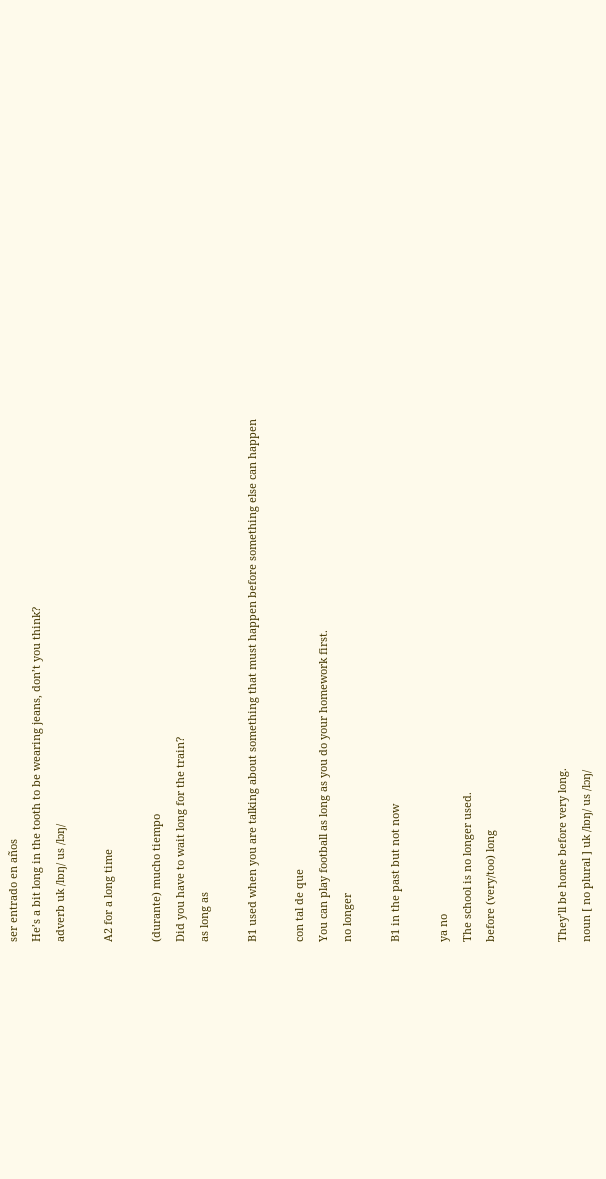ser entrado en años
He’s a bit long in the tooth to be wearing jeans, don’t you think?
adverb uk /lɒŋ/ us /lɔŋ/

A2 for a long time

(durante) mucho tiempo
Did you have to wait long for the train?
as long as

B1 used when you are talking about something that must happen before something else can happen

con tal de que
You can play football as long as you do your homework first.
no longer

B1 in the past but not now

ya no
The school is no longer used.
before (very/too) long


They’ll be home before very long.
noun [ no plural ] uk /lɒŋ/ us /lɔŋ/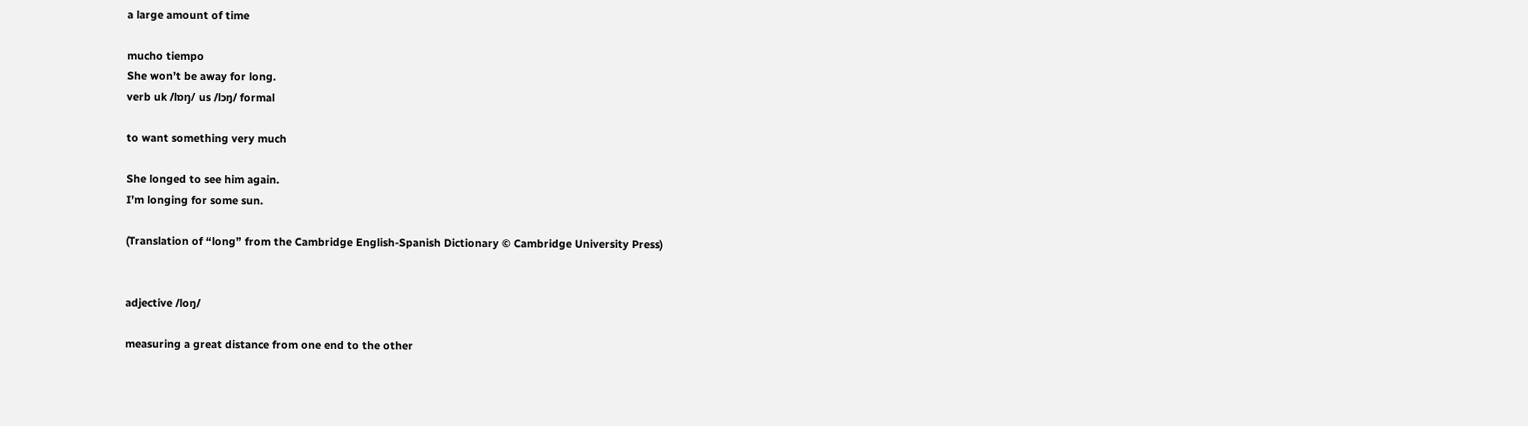a large amount of time

mucho tiempo
She won’t be away for long.
verb uk /lɒŋ/ us /lɔŋ/ formal

to want something very much

She longed to see him again.
I’m longing for some sun.

(Translation of “long” from the Cambridge English-Spanish Dictionary © Cambridge University Press)


adjective /loŋ/

measuring a great distance from one end to the other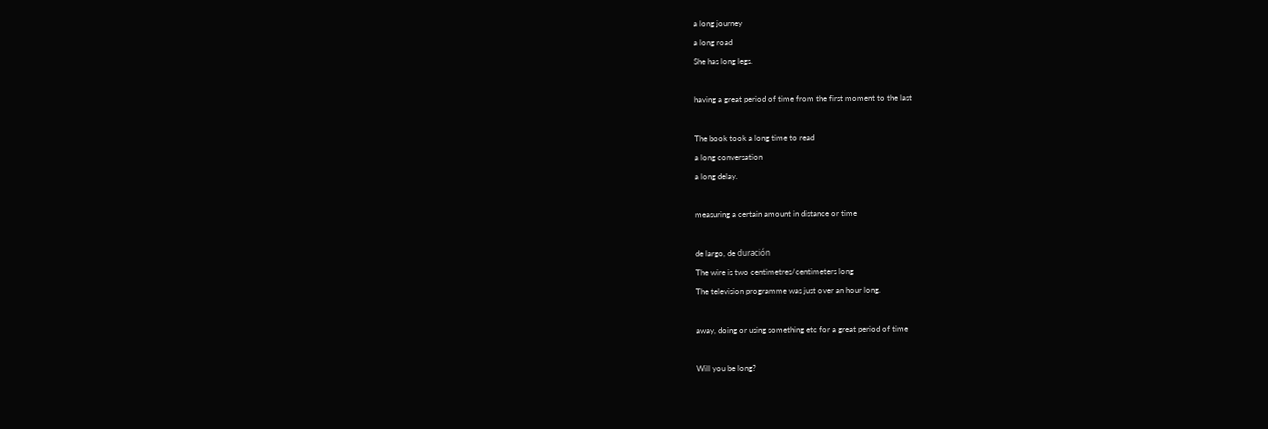a long journey
a long road
She has long legs.

having a great period of time from the first moment to the last

The book took a long time to read
a long conversation
a long delay.

measuring a certain amount in distance or time

de largo, de duración
The wire is two centimetres/centimeters long
The television programme was just over an hour long.

away, doing or using something etc for a great period of time

Will you be long?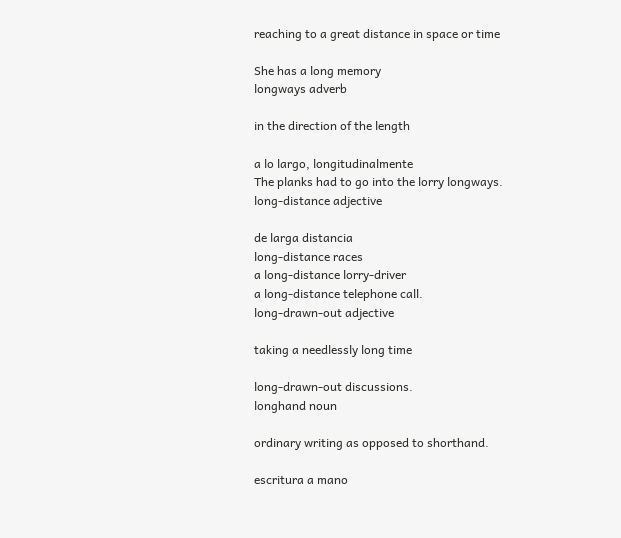reaching to a great distance in space or time

She has a long memory
longways adverb

in the direction of the length

a lo largo, longitudinalmente
The planks had to go into the lorry longways.
long-distance adjective

de larga distancia
long-distance races
a long-distance lorry-driver
a long-distance telephone call.
long-drawn-out adjective

taking a needlessly long time

long-drawn-out discussions.
longhand noun

ordinary writing as opposed to shorthand.

escritura a mano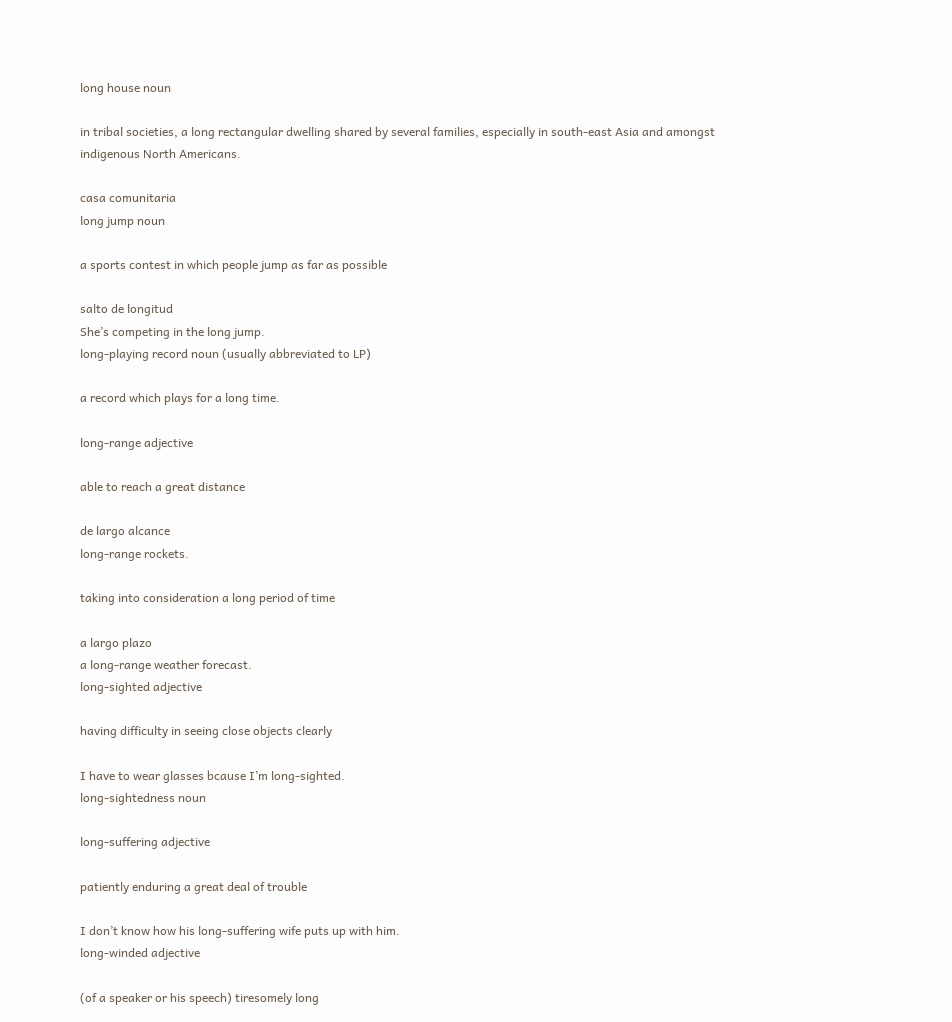long house noun

in tribal societies, a long rectangular dwelling shared by several families, especially in south-east Asia and amongst indigenous North Americans.

casa comunitaria
long jump noun

a sports contest in which people jump as far as possible

salto de longitud
She’s competing in the long jump.
long-playing record noun (usually abbreviated to LP)

a record which plays for a long time.

long-range adjective

able to reach a great distance

de largo alcance
long-range rockets.

taking into consideration a long period of time

a largo plazo
a long-range weather forecast.
long-sighted adjective

having difficulty in seeing close objects clearly

I have to wear glasses bcause I’m long-sighted.
long-sightedness noun

long-suffering adjective

patiently enduring a great deal of trouble

I don’t know how his long-suffering wife puts up with him.
long-winded adjective

(of a speaker or his speech) tiresomely long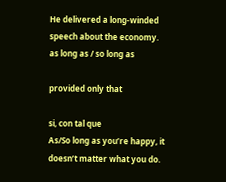He delivered a long-winded speech about the economy.
as long as / so long as

provided only that

si, con tal que
As/So long as you’re happy, it doesn’t matter what you do.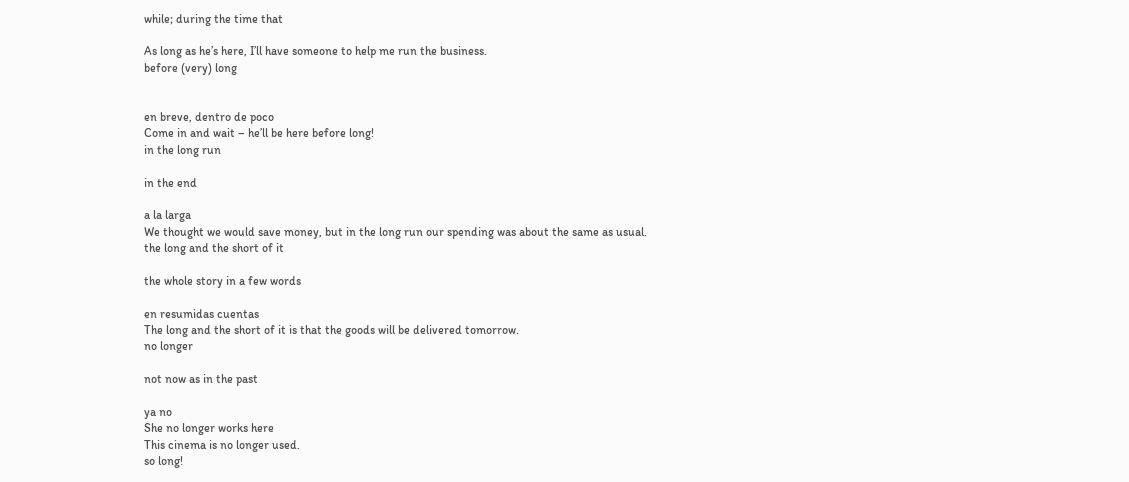while; during the time that

As long as he’s here, I’ll have someone to help me run the business.
before (very) long


en breve, dentro de poco
Come in and wait – he’ll be here before long!
in the long run

in the end

a la larga
We thought we would save money, but in the long run our spending was about the same as usual.
the long and the short of it

the whole story in a few words

en resumidas cuentas
The long and the short of it is that the goods will be delivered tomorrow.
no longer

not now as in the past

ya no
She no longer works here
This cinema is no longer used.
so long!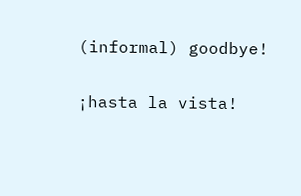(informal) goodbye!

¡hasta la vista!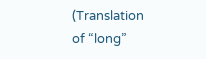(Translation of “long”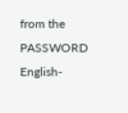from the PASSWORD English-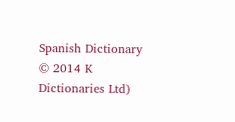Spanish Dictionary © 2014 K Dictionaries Ltd)